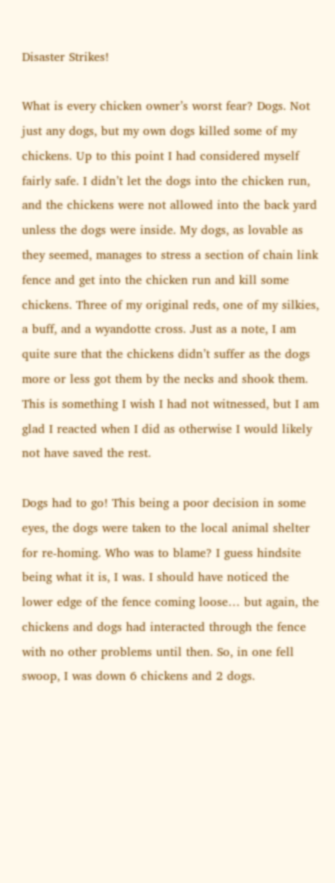Disaster Strikes!

What is every chicken owner’s worst fear? Dogs. Not just any dogs, but my own dogs killed some of my chickens. Up to this point I had considered myself fairly safe. I didn’t let the dogs into the chicken run, and the chickens were not allowed into the back yard unless the dogs were inside. My dogs, as lovable as they seemed, manages to stress a section of chain link fence and get into the chicken run and kill some chickens. Three of my original reds, one of my silkies, a buff, and a wyandotte cross. Just as a note, I am quite sure that the chickens didn’t suffer as the dogs more or less got them by the necks and shook them. This is something I wish I had not witnessed, but I am glad I reacted when I did as otherwise I would likely not have saved the rest.

Dogs had to go! This being a poor decision in some eyes, the dogs were taken to the local animal shelter for re-homing. Who was to blame? I guess hindsite being what it is, I was. I should have noticed the lower edge of the fence coming loose… but again, the chickens and dogs had interacted through the fence with no other problems until then. So, in one fell swoop, I was down 6 chickens and 2 dogs.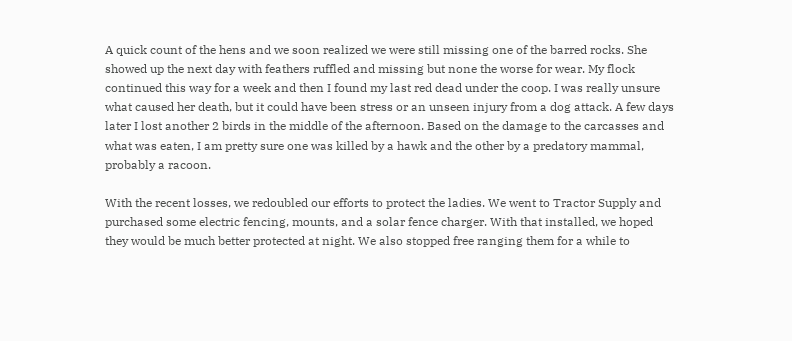A quick count of the hens and we soon realized we were still missing one of the barred rocks. She showed up the next day with feathers ruffled and missing but none the worse for wear. My flock continued this way for a week and then I found my last red dead under the coop. I was really unsure what caused her death, but it could have been stress or an unseen injury from a dog attack. A few days later I lost another 2 birds in the middle of the afternoon. Based on the damage to the carcasses and what was eaten, I am pretty sure one was killed by a hawk and the other by a predatory mammal, probably a racoon.

With the recent losses, we redoubled our efforts to protect the ladies. We went to Tractor Supply and purchased some electric fencing, mounts, and a solar fence charger. With that installed, we hoped they would be much better protected at night. We also stopped free ranging them for a while to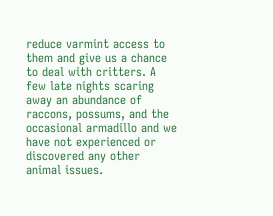reduce varmint access to them and give us a chance to deal with critters. A few late nights scaring away an abundance of raccons, possums, and the occasional armadillo and we have not experienced or discovered any other animal issues.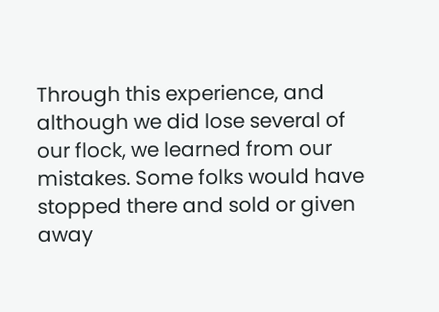Through this experience, and although we did lose several of our flock, we learned from our mistakes. Some folks would have stopped there and sold or given away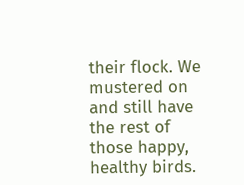their flock. We mustered on and still have the rest of those happy, healthy birds.